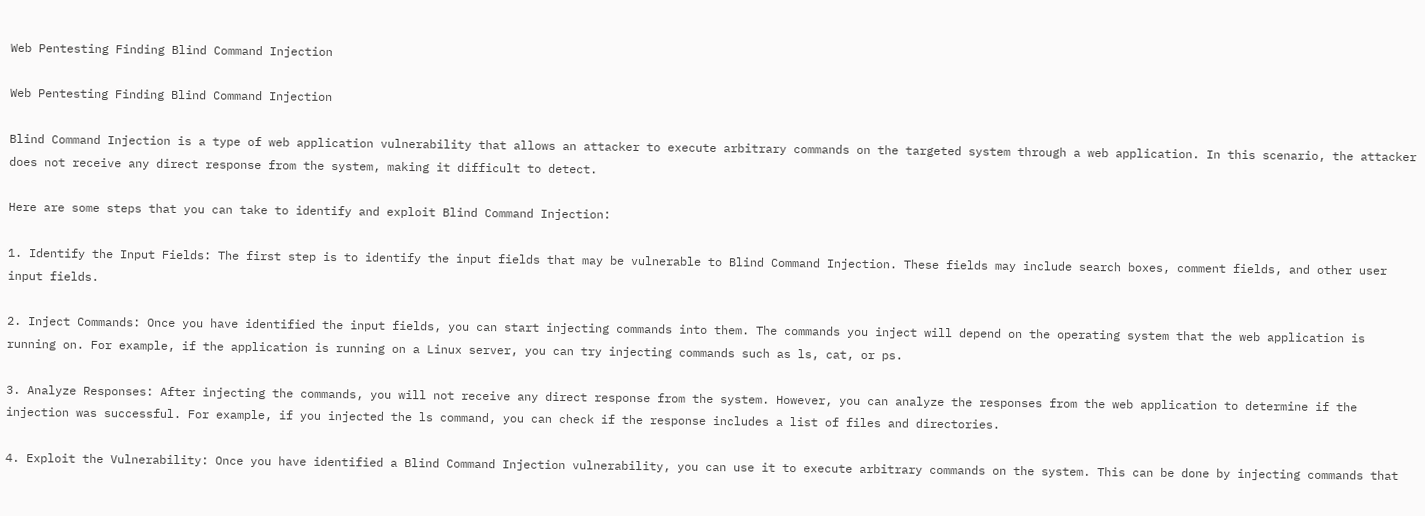Web Pentesting Finding Blind Command Injection

Web Pentesting Finding Blind Command Injection

Blind Command Injection is a type of web application vulnerability that allows an attacker to execute arbitrary commands on the targeted system through a web application. In this scenario, the attacker does not receive any direct response from the system, making it difficult to detect.

Here are some steps that you can take to identify and exploit Blind Command Injection:

1. Identify the Input Fields: The first step is to identify the input fields that may be vulnerable to Blind Command Injection. These fields may include search boxes, comment fields, and other user input fields.

2. Inject Commands: Once you have identified the input fields, you can start injecting commands into them. The commands you inject will depend on the operating system that the web application is running on. For example, if the application is running on a Linux server, you can try injecting commands such as ls, cat, or ps.

3. Analyze Responses: After injecting the commands, you will not receive any direct response from the system. However, you can analyze the responses from the web application to determine if the injection was successful. For example, if you injected the ls command, you can check if the response includes a list of files and directories.

4. Exploit the Vulnerability: Once you have identified a Blind Command Injection vulnerability, you can use it to execute arbitrary commands on the system. This can be done by injecting commands that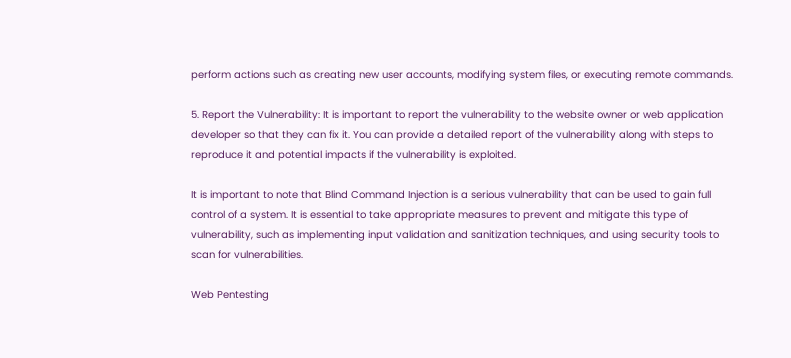perform actions such as creating new user accounts, modifying system files, or executing remote commands.

5. Report the Vulnerability: It is important to report the vulnerability to the website owner or web application developer so that they can fix it. You can provide a detailed report of the vulnerability along with steps to reproduce it and potential impacts if the vulnerability is exploited.

It is important to note that Blind Command Injection is a serious vulnerability that can be used to gain full control of a system. It is essential to take appropriate measures to prevent and mitigate this type of vulnerability, such as implementing input validation and sanitization techniques, and using security tools to scan for vulnerabilities.

Web Pentesting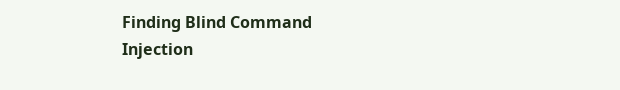Finding Blind Command Injection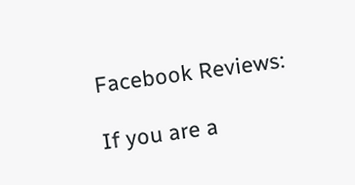Facebook Reviews:

If you are a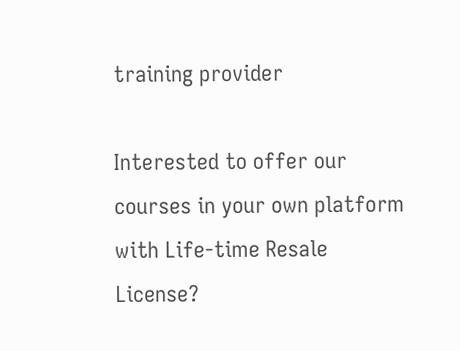training provider

Interested to offer our courses in your own platform with Life-time Resale License?